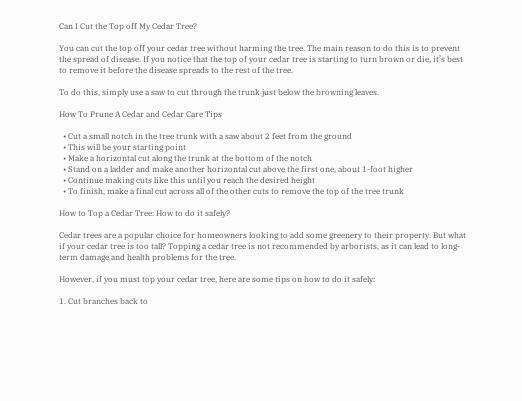Can I Cut the Top off My Cedar Tree?

You can cut the top off your cedar tree without harming the tree. The main reason to do this is to prevent the spread of disease. If you notice that the top of your cedar tree is starting to turn brown or die, it’s best to remove it before the disease spreads to the rest of the tree.

To do this, simply use a saw to cut through the trunk just below the browning leaves.

How To Prune A Cedar and Cedar Care Tips

  • Cut a small notch in the tree trunk with a saw about 2 feet from the ground
  • This will be your starting point
  • Make a horizontal cut along the trunk at the bottom of the notch
  • Stand on a ladder and make another horizontal cut above the first one, about 1-foot higher
  • Continue making cuts like this until you reach the desired height
  • To finish, make a final cut across all of the other cuts to remove the top of the tree trunk

How to Top a Cedar Tree: How to do it safely?

Cedar trees are a popular choice for homeowners looking to add some greenery to their property. But what if your cedar tree is too tall? Topping a cedar tree is not recommended by arborists, as it can lead to long-term damage and health problems for the tree.

However, if you must top your cedar tree, here are some tips on how to do it safely:

1. Cut branches back to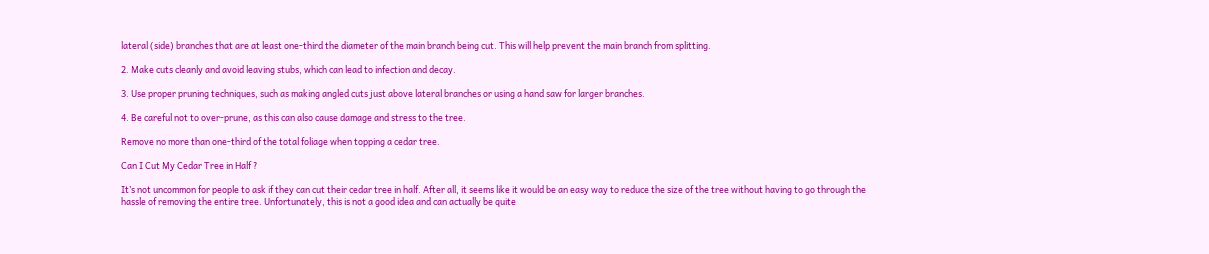lateral (side) branches that are at least one-third the diameter of the main branch being cut. This will help prevent the main branch from splitting.

2. Make cuts cleanly and avoid leaving stubs, which can lead to infection and decay.

3. Use proper pruning techniques, such as making angled cuts just above lateral branches or using a hand saw for larger branches.

4. Be careful not to over-prune, as this can also cause damage and stress to the tree.

Remove no more than one-third of the total foliage when topping a cedar tree.

Can I Cut My Cedar Tree in Half ?

It’s not uncommon for people to ask if they can cut their cedar tree in half. After all, it seems like it would be an easy way to reduce the size of the tree without having to go through the hassle of removing the entire tree. Unfortunately, this is not a good idea and can actually be quite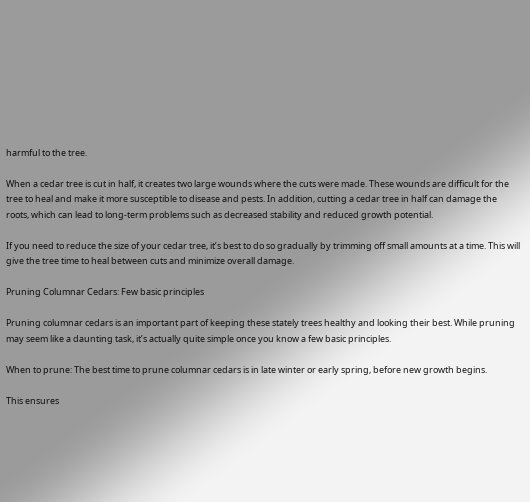harmful to the tree.

When a cedar tree is cut in half, it creates two large wounds where the cuts were made. These wounds are difficult for the tree to heal and make it more susceptible to disease and pests. In addition, cutting a cedar tree in half can damage the roots, which can lead to long-term problems such as decreased stability and reduced growth potential.

If you need to reduce the size of your cedar tree, it’s best to do so gradually by trimming off small amounts at a time. This will give the tree time to heal between cuts and minimize overall damage.

Pruning Columnar Cedars: Few basic principles

Pruning columnar cedars is an important part of keeping these stately trees healthy and looking their best. While pruning may seem like a daunting task, it’s actually quite simple once you know a few basic principles.

When to prune: The best time to prune columnar cedars is in late winter or early spring, before new growth begins.

This ensures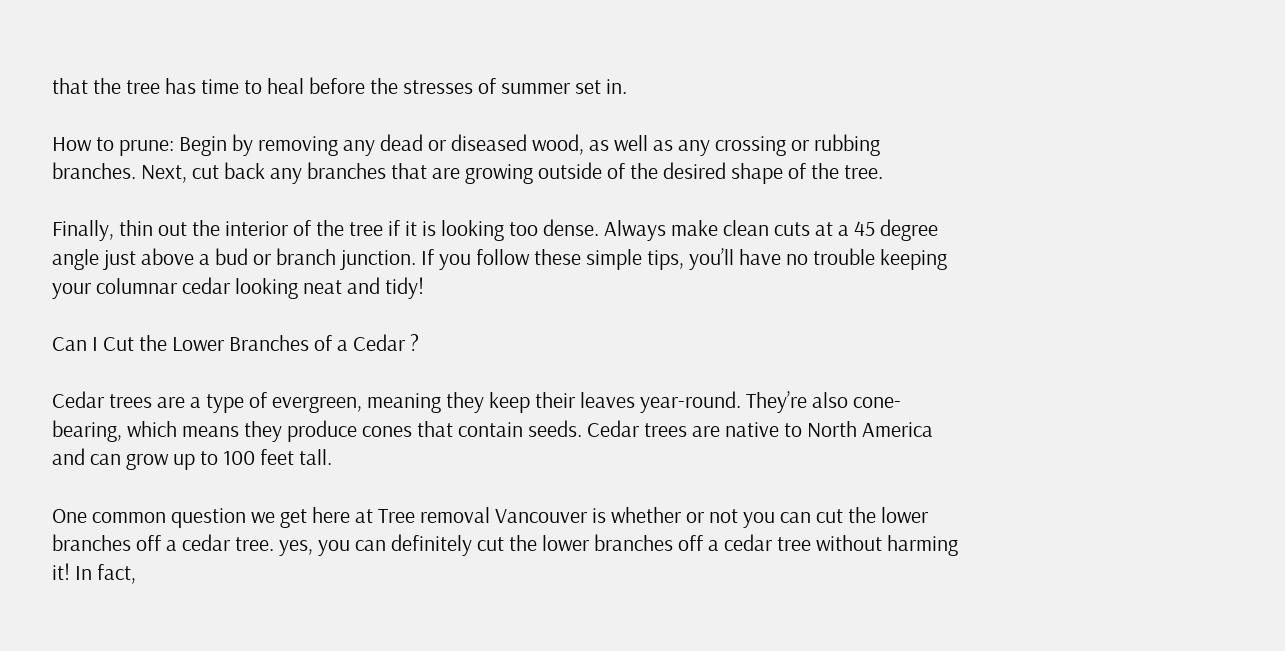that the tree has time to heal before the stresses of summer set in.

How to prune: Begin by removing any dead or diseased wood, as well as any crossing or rubbing branches. Next, cut back any branches that are growing outside of the desired shape of the tree.

Finally, thin out the interior of the tree if it is looking too dense. Always make clean cuts at a 45 degree angle just above a bud or branch junction. If you follow these simple tips, you’ll have no trouble keeping your columnar cedar looking neat and tidy!

Can I Cut the Lower Branches of a Cedar ?

Cedar trees are a type of evergreen, meaning they keep their leaves year-round. They’re also cone-bearing, which means they produce cones that contain seeds. Cedar trees are native to North America and can grow up to 100 feet tall.

One common question we get here at Tree removal Vancouver is whether or not you can cut the lower branches off a cedar tree. yes, you can definitely cut the lower branches off a cedar tree without harming it! In fact,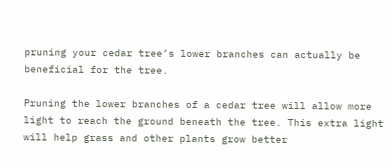pruning your cedar tree’s lower branches can actually be beneficial for the tree.

Pruning the lower branches of a cedar tree will allow more light to reach the ground beneath the tree. This extra light will help grass and other plants grow better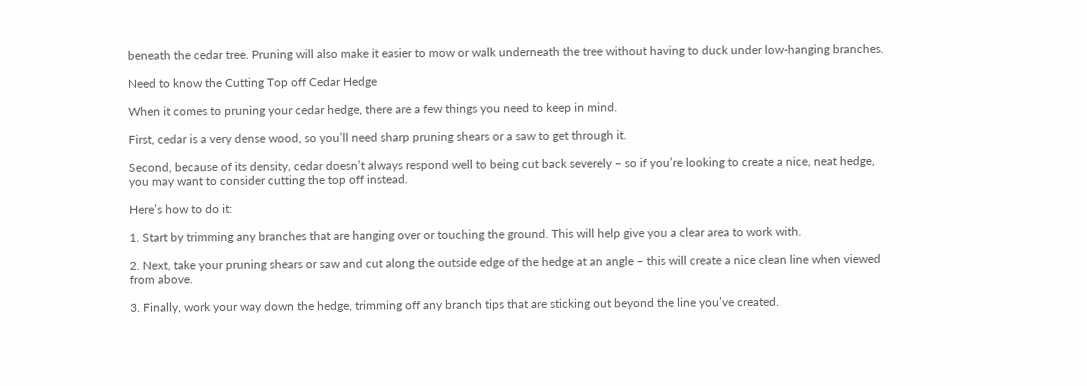beneath the cedar tree. Pruning will also make it easier to mow or walk underneath the tree without having to duck under low-hanging branches.

Need to know the Cutting Top off Cedar Hedge

When it comes to pruning your cedar hedge, there are a few things you need to keep in mind.

First, cedar is a very dense wood, so you’ll need sharp pruning shears or a saw to get through it.

Second, because of its density, cedar doesn’t always respond well to being cut back severely – so if you’re looking to create a nice, neat hedge, you may want to consider cutting the top off instead.

Here’s how to do it:

1. Start by trimming any branches that are hanging over or touching the ground. This will help give you a clear area to work with.

2. Next, take your pruning shears or saw and cut along the outside edge of the hedge at an angle – this will create a nice clean line when viewed from above.

3. Finally, work your way down the hedge, trimming off any branch tips that are sticking out beyond the line you’ve created.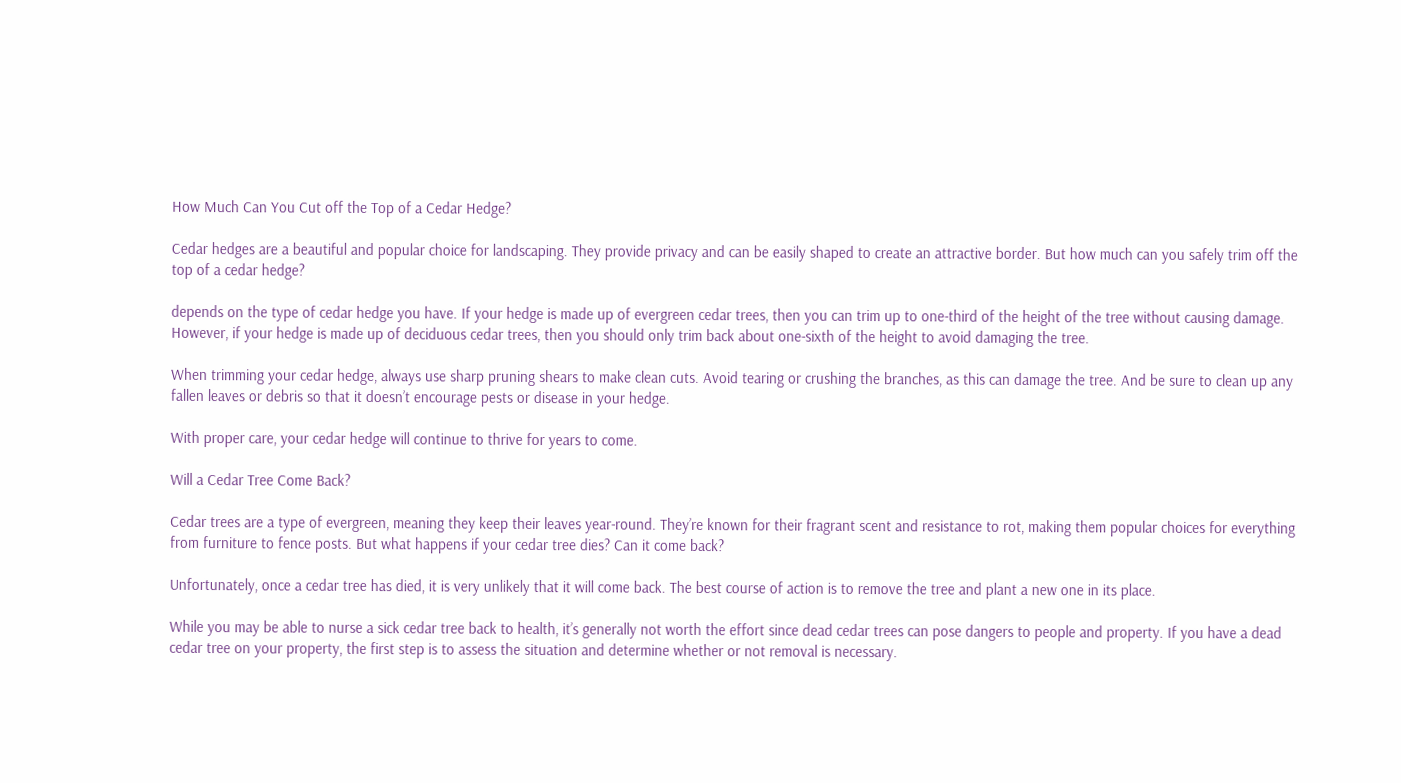How Much Can You Cut off the Top of a Cedar Hedge?

Cedar hedges are a beautiful and popular choice for landscaping. They provide privacy and can be easily shaped to create an attractive border. But how much can you safely trim off the top of a cedar hedge?

depends on the type of cedar hedge you have. If your hedge is made up of evergreen cedar trees, then you can trim up to one-third of the height of the tree without causing damage. However, if your hedge is made up of deciduous cedar trees, then you should only trim back about one-sixth of the height to avoid damaging the tree.

When trimming your cedar hedge, always use sharp pruning shears to make clean cuts. Avoid tearing or crushing the branches, as this can damage the tree. And be sure to clean up any fallen leaves or debris so that it doesn’t encourage pests or disease in your hedge.

With proper care, your cedar hedge will continue to thrive for years to come.

Will a Cedar Tree Come Back?

Cedar trees are a type of evergreen, meaning they keep their leaves year-round. They’re known for their fragrant scent and resistance to rot, making them popular choices for everything from furniture to fence posts. But what happens if your cedar tree dies? Can it come back?

Unfortunately, once a cedar tree has died, it is very unlikely that it will come back. The best course of action is to remove the tree and plant a new one in its place.

While you may be able to nurse a sick cedar tree back to health, it’s generally not worth the effort since dead cedar trees can pose dangers to people and property. If you have a dead cedar tree on your property, the first step is to assess the situation and determine whether or not removal is necessary.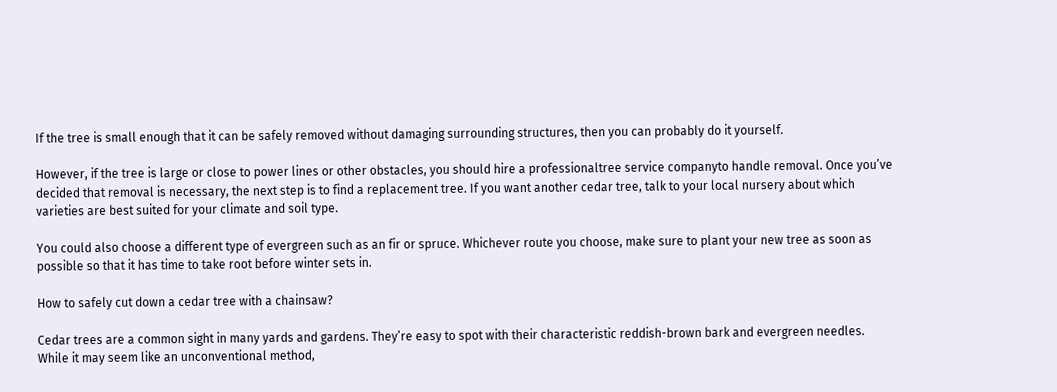If the tree is small enough that it can be safely removed without damaging surrounding structures, then you can probably do it yourself.

However, if the tree is large or close to power lines or other obstacles, you should hire a professionaltree service companyto handle removal. Once you’ve decided that removal is necessary, the next step is to find a replacement tree. If you want another cedar tree, talk to your local nursery about which varieties are best suited for your climate and soil type.

You could also choose a different type of evergreen such as an fir or spruce. Whichever route you choose, make sure to plant your new tree as soon as possible so that it has time to take root before winter sets in.

How to safely cut down a cedar tree with a chainsaw?

Cedar trees are a common sight in many yards and gardens. They’re easy to spot with their characteristic reddish-brown bark and evergreen needles.
While it may seem like an unconventional method,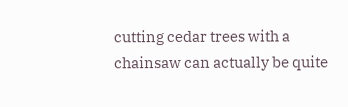cutting cedar trees with a chainsaw can actually be quite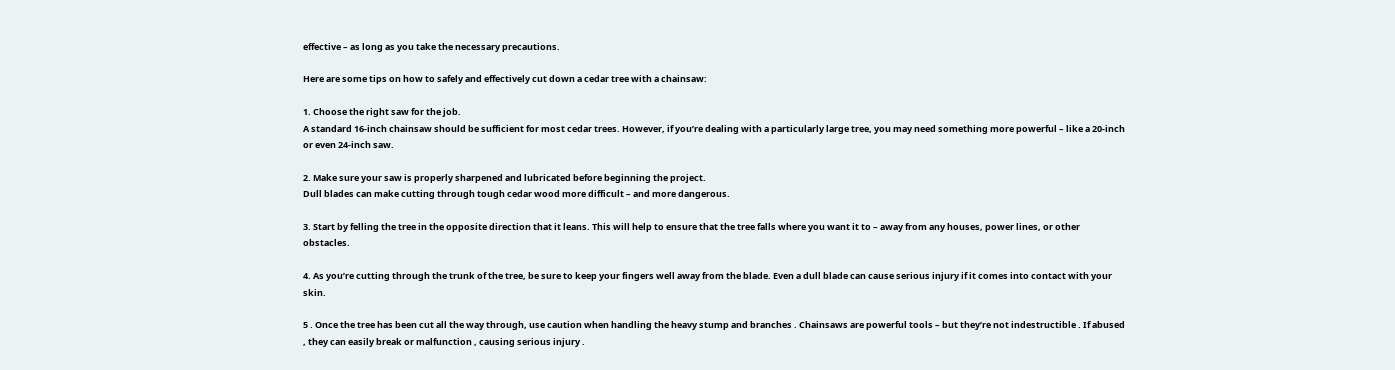effective – as long as you take the necessary precautions.

Here are some tips on how to safely and effectively cut down a cedar tree with a chainsaw:

1. Choose the right saw for the job.
A standard 16-inch chainsaw should be sufficient for most cedar trees. However, if you’re dealing with a particularly large tree, you may need something more powerful – like a 20-inch or even 24-inch saw.

2. Make sure your saw is properly sharpened and lubricated before beginning the project.
Dull blades can make cutting through tough cedar wood more difficult – and more dangerous.

3. Start by felling the tree in the opposite direction that it leans. This will help to ensure that the tree falls where you want it to – away from any houses, power lines, or other obstacles.

4. As you’re cutting through the trunk of the tree, be sure to keep your fingers well away from the blade. Even a dull blade can cause serious injury if it comes into contact with your skin.

5 . Once the tree has been cut all the way through, use caution when handling the heavy stump and branches . Chainsaws are powerful tools – but they’re not indestructible . If abused , they can easily break or malfunction , causing serious injury .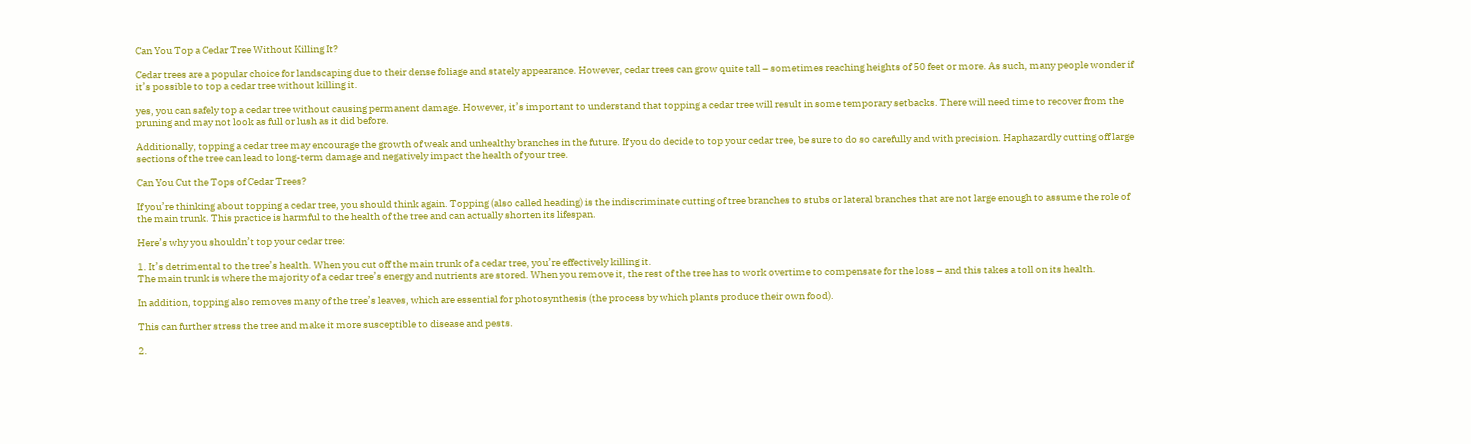Can You Top a Cedar Tree Without Killing It?

Cedar trees are a popular choice for landscaping due to their dense foliage and stately appearance. However, cedar trees can grow quite tall – sometimes reaching heights of 50 feet or more. As such, many people wonder if it’s possible to top a cedar tree without killing it.

yes, you can safely top a cedar tree without causing permanent damage. However, it’s important to understand that topping a cedar tree will result in some temporary setbacks. There will need time to recover from the pruning and may not look as full or lush as it did before.

Additionally, topping a cedar tree may encourage the growth of weak and unhealthy branches in the future. If you do decide to top your cedar tree, be sure to do so carefully and with precision. Haphazardly cutting off large sections of the tree can lead to long-term damage and negatively impact the health of your tree.

Can You Cut the Tops of Cedar Trees?

If you’re thinking about topping a cedar tree, you should think again. Topping (also called heading) is the indiscriminate cutting of tree branches to stubs or lateral branches that are not large enough to assume the role of the main trunk. This practice is harmful to the health of the tree and can actually shorten its lifespan.

Here’s why you shouldn’t top your cedar tree:

1. It’s detrimental to the tree’s health. When you cut off the main trunk of a cedar tree, you’re effectively killing it.
The main trunk is where the majority of a cedar tree’s energy and nutrients are stored. When you remove it, the rest of the tree has to work overtime to compensate for the loss – and this takes a toll on its health.

In addition, topping also removes many of the tree’s leaves, which are essential for photosynthesis (the process by which plants produce their own food).

This can further stress the tree and make it more susceptible to disease and pests.

2.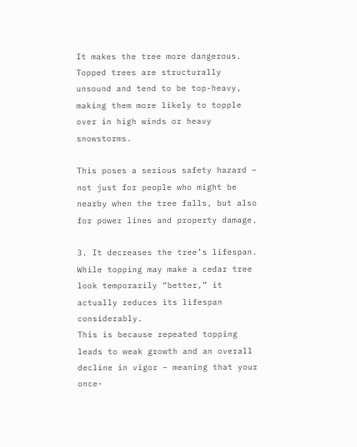It makes the tree more dangerous. Topped trees are structurally unsound and tend to be top-heavy, making them more likely to topple over in high winds or heavy snowstorms.

This poses a serious safety hazard – not just for people who might be nearby when the tree falls, but also for power lines and property damage.

3. It decreases the tree’s lifespan. While topping may make a cedar tree look temporarily “better,” it actually reduces its lifespan considerably.
This is because repeated topping leads to weak growth and an overall decline in vigor – meaning that your once-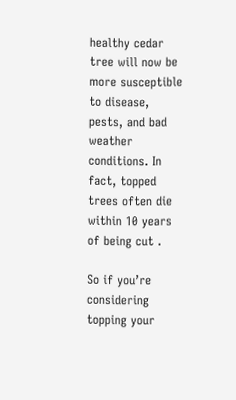healthy cedar tree will now be more susceptible to disease, pests, and bad weather conditions. In fact, topped trees often die within 10 years of being cut .

So if you’re considering topping your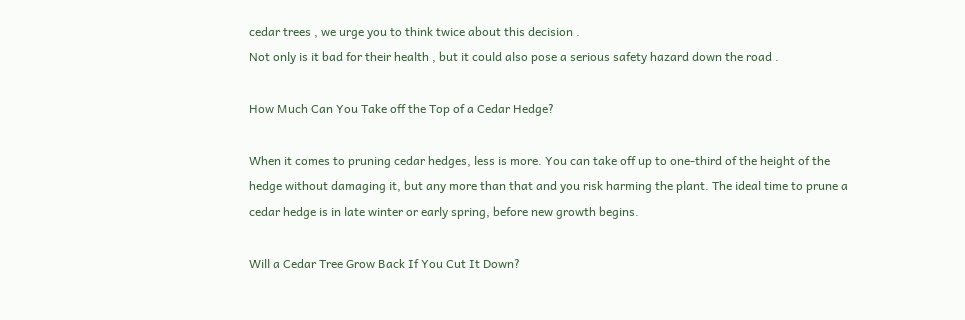cedar trees , we urge you to think twice about this decision .
Not only is it bad for their health , but it could also pose a serious safety hazard down the road .

How Much Can You Take off the Top of a Cedar Hedge?

When it comes to pruning cedar hedges, less is more. You can take off up to one-third of the height of the hedge without damaging it, but any more than that and you risk harming the plant. The ideal time to prune a cedar hedge is in late winter or early spring, before new growth begins.

Will a Cedar Tree Grow Back If You Cut It Down?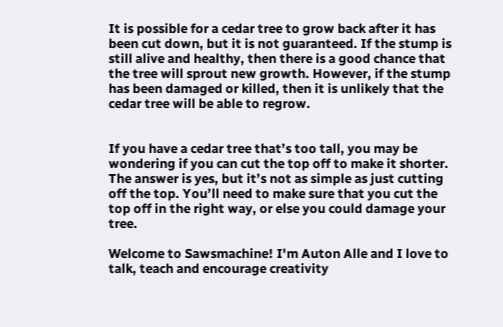It is possible for a cedar tree to grow back after it has been cut down, but it is not guaranteed. If the stump is still alive and healthy, then there is a good chance that the tree will sprout new growth. However, if the stump has been damaged or killed, then it is unlikely that the cedar tree will be able to regrow.


If you have a cedar tree that’s too tall, you may be wondering if you can cut the top off to make it shorter. The answer is yes, but it’s not as simple as just cutting off the top. You’ll need to make sure that you cut the top off in the right way, or else you could damage your tree.

Welcome to Sawsmachine! I'm Auton Alle and I love to talk, teach and encourage creativity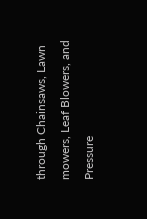through Chainsaws, Lawn mowers, Leaf Blowers, and Pressure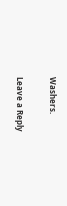Washers.

Leave a Reply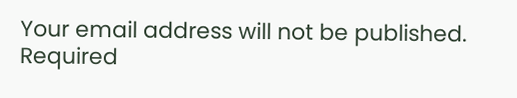Your email address will not be published. Required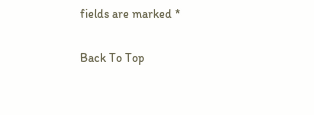fields are marked *

Back To Top